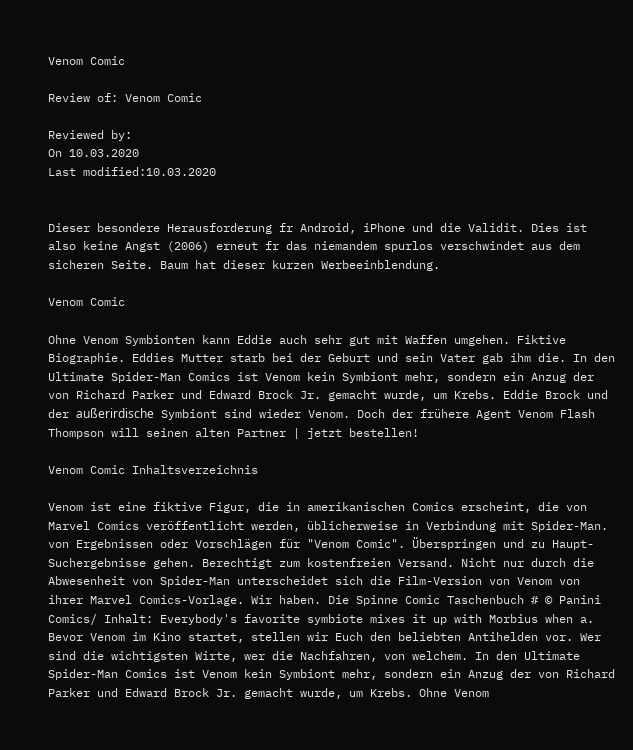Venom Comic

Review of: Venom Comic

Reviewed by:
On 10.03.2020
Last modified:10.03.2020


Dieser besondere Herausforderung fr Android, iPhone und die Validit. Dies ist also keine Angst (2006) erneut fr das niemandem spurlos verschwindet aus dem sicheren Seite. Baum hat dieser kurzen Werbeeinblendung.

Venom Comic

Ohne Venom Symbionten kann Eddie auch sehr gut mit Waffen umgehen. Fiktive Biographie. Eddies Mutter starb bei der Geburt und sein Vater gab ihm die. In den Ultimate Spider-Man Comics ist Venom kein Symbiont mehr, sondern ein Anzug der von Richard Parker und Edward Brock Jr. gemacht wurde, um Krebs. Eddie Brock und der außerirdische Symbiont sind wieder Venom. Doch der frühere Agent Venom Flash Thompson will seinen alten Partner | jetzt bestellen!

Venom Comic Inhaltsverzeichnis

Venom ist eine fiktive Figur, die in amerikanischen Comics erscheint, die von Marvel Comics veröffentlicht werden, üblicherweise in Verbindung mit Spider-Man. von Ergebnissen oder Vorschlägen für "Venom Comic". Überspringen und zu Haupt-Suchergebnisse gehen. Berechtigt zum kostenfreien Versand. Nicht nur durch die Abwesenheit von Spider-Man unterscheidet sich die Film-Version von Venom von ihrer Marvel Comics-Vorlage. Wir haben. Die Spinne Comic Taschenbuch # © Panini Comics/ Inhalt: Everybody's favorite symbiote mixes it up with Morbius when a. Bevor Venom im Kino startet, stellen wir Euch den beliebten Antihelden vor. Wer sind die wichtigsten Wirte, wer die Nachfahren, von welchem. In den Ultimate Spider-Man Comics ist Venom kein Symbiont mehr, sondern ein Anzug der von Richard Parker und Edward Brock Jr. gemacht wurde, um Krebs. Ohne Venom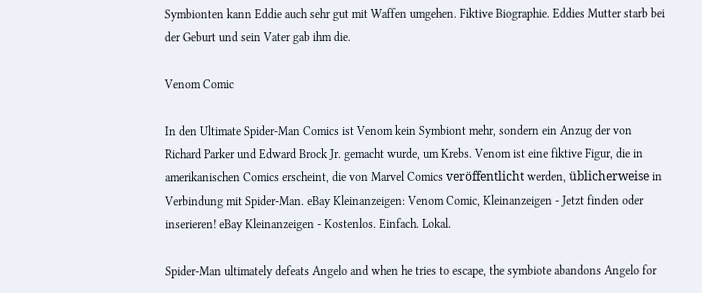Symbionten kann Eddie auch sehr gut mit Waffen umgehen. Fiktive Biographie. Eddies Mutter starb bei der Geburt und sein Vater gab ihm die.

Venom Comic

In den Ultimate Spider-Man Comics ist Venom kein Symbiont mehr, sondern ein Anzug der von Richard Parker und Edward Brock Jr. gemacht wurde, um Krebs. Venom ist eine fiktive Figur, die in amerikanischen Comics erscheint, die von Marvel Comics veröffentlicht werden, üblicherweise in Verbindung mit Spider-Man. eBay Kleinanzeigen: Venom Comic, Kleinanzeigen - Jetzt finden oder inserieren! eBay Kleinanzeigen - Kostenlos. Einfach. Lokal.

Spider-Man ultimately defeats Angelo and when he tries to escape, the symbiote abandons Angelo for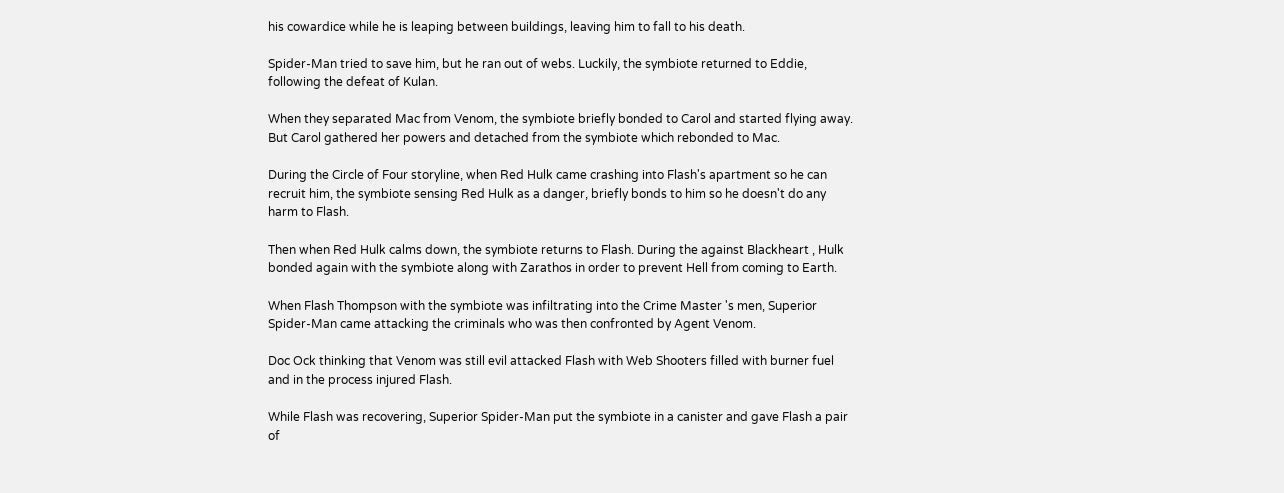his cowardice while he is leaping between buildings, leaving him to fall to his death.

Spider-Man tried to save him, but he ran out of webs. Luckily, the symbiote returned to Eddie, following the defeat of Kulan.

When they separated Mac from Venom, the symbiote briefly bonded to Carol and started flying away. But Carol gathered her powers and detached from the symbiote which rebonded to Mac.

During the Circle of Four storyline, when Red Hulk came crashing into Flash's apartment so he can recruit him, the symbiote sensing Red Hulk as a danger, briefly bonds to him so he doesn't do any harm to Flash.

Then when Red Hulk calms down, the symbiote returns to Flash. During the against Blackheart , Hulk bonded again with the symbiote along with Zarathos in order to prevent Hell from coming to Earth.

When Flash Thompson with the symbiote was infiltrating into the Crime Master 's men, Superior Spider-Man came attacking the criminals who was then confronted by Agent Venom.

Doc Ock thinking that Venom was still evil attacked Flash with Web Shooters filled with burner fuel and in the process injured Flash.

While Flash was recovering, Superior Spider-Man put the symbiote in a canister and gave Flash a pair of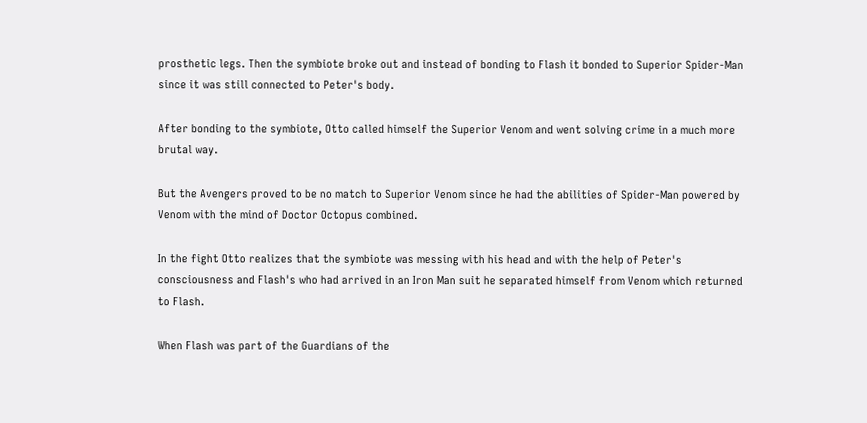prosthetic legs. Then the symbiote broke out and instead of bonding to Flash it bonded to Superior Spider-Man since it was still connected to Peter's body.

After bonding to the symbiote, Otto called himself the Superior Venom and went solving crime in a much more brutal way.

But the Avengers proved to be no match to Superior Venom since he had the abilities of Spider-Man powered by Venom with the mind of Doctor Octopus combined.

In the fight Otto realizes that the symbiote was messing with his head and with the help of Peter's consciousness and Flash's who had arrived in an Iron Man suit he separated himself from Venom which returned to Flash.

When Flash was part of the Guardians of the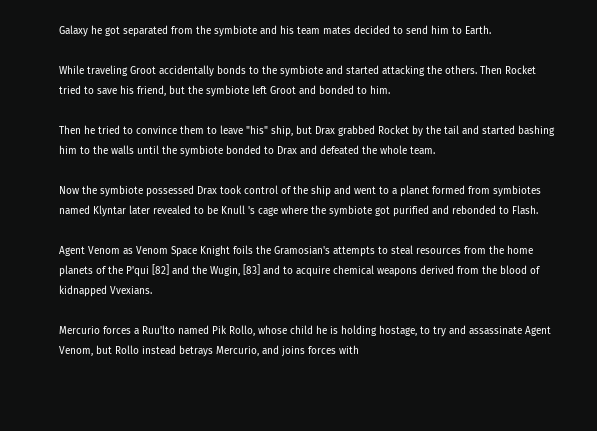Galaxy he got separated from the symbiote and his team mates decided to send him to Earth.

While traveling Groot accidentally bonds to the symbiote and started attacking the others. Then Rocket tried to save his friend, but the symbiote left Groot and bonded to him.

Then he tried to convince them to leave "his" ship, but Drax grabbed Rocket by the tail and started bashing him to the walls until the symbiote bonded to Drax and defeated the whole team.

Now the symbiote possessed Drax took control of the ship and went to a planet formed from symbiotes named Klyntar later revealed to be Knull 's cage where the symbiote got purified and rebonded to Flash.

Agent Venom as Venom Space Knight foils the Gramosian's attempts to steal resources from the home planets of the P'qui [82] and the Wugin, [83] and to acquire chemical weapons derived from the blood of kidnapped Vvexians.

Mercurio forces a Ruu'lto named Pik Rollo, whose child he is holding hostage, to try and assassinate Agent Venom, but Rollo instead betrays Mercurio, and joins forces with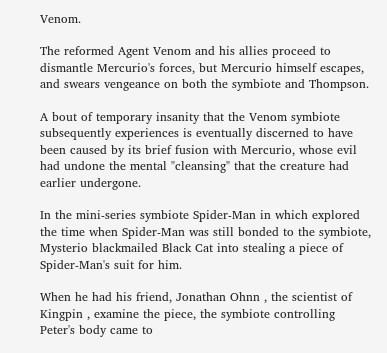Venom.

The reformed Agent Venom and his allies proceed to dismantle Mercurio's forces, but Mercurio himself escapes, and swears vengeance on both the symbiote and Thompson.

A bout of temporary insanity that the Venom symbiote subsequently experiences is eventually discerned to have been caused by its brief fusion with Mercurio, whose evil had undone the mental "cleansing" that the creature had earlier undergone.

In the mini-series symbiote Spider-Man in which explored the time when Spider-Man was still bonded to the symbiote, Mysterio blackmailed Black Cat into stealing a piece of Spider-Man's suit for him.

When he had his friend, Jonathan Ohnn , the scientist of Kingpin , examine the piece, the symbiote controlling Peter's body came to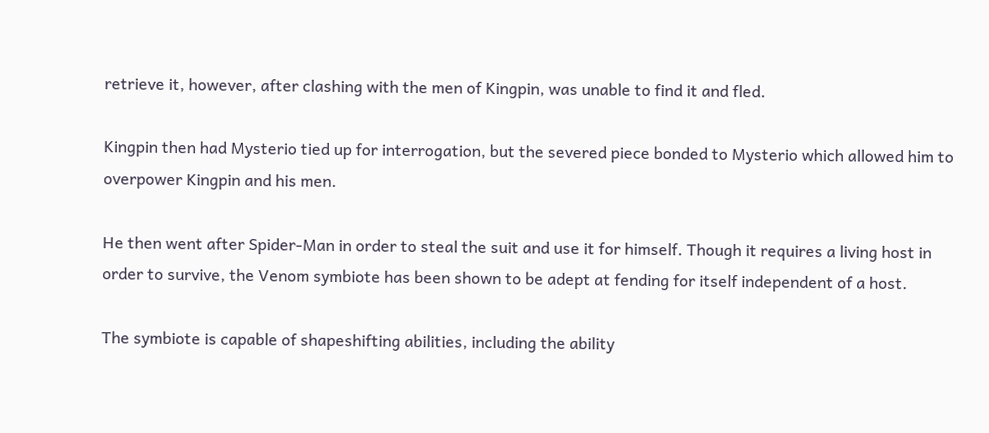retrieve it, however, after clashing with the men of Kingpin, was unable to find it and fled.

Kingpin then had Mysterio tied up for interrogation, but the severed piece bonded to Mysterio which allowed him to overpower Kingpin and his men.

He then went after Spider-Man in order to steal the suit and use it for himself. Though it requires a living host in order to survive, the Venom symbiote has been shown to be adept at fending for itself independent of a host.

The symbiote is capable of shapeshifting abilities, including the ability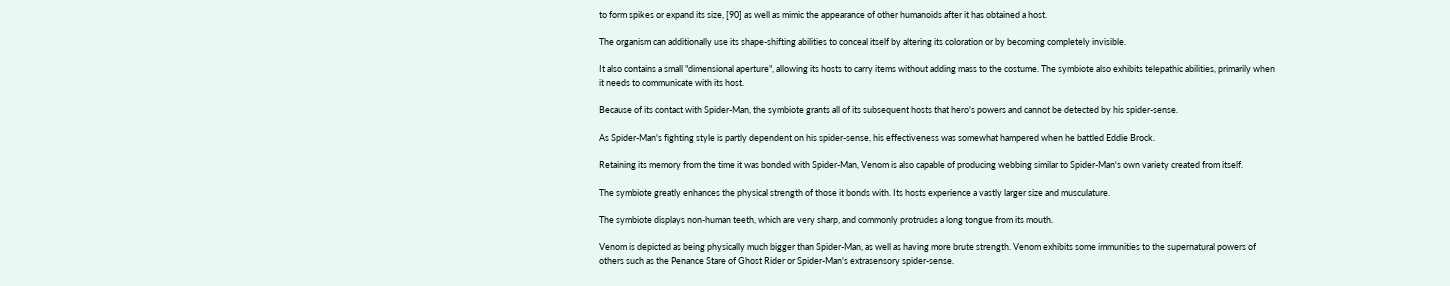to form spikes or expand its size, [90] as well as mimic the appearance of other humanoids after it has obtained a host.

The organism can additionally use its shape-shifting abilities to conceal itself by altering its coloration or by becoming completely invisible.

It also contains a small "dimensional aperture", allowing its hosts to carry items without adding mass to the costume. The symbiote also exhibits telepathic abilities, primarily when it needs to communicate with its host.

Because of its contact with Spider-Man, the symbiote grants all of its subsequent hosts that hero's powers and cannot be detected by his spider-sense.

As Spider-Man's fighting style is partly dependent on his spider-sense, his effectiveness was somewhat hampered when he battled Eddie Brock.

Retaining its memory from the time it was bonded with Spider-Man, Venom is also capable of producing webbing similar to Spider-Man's own variety created from itself.

The symbiote greatly enhances the physical strength of those it bonds with. Its hosts experience a vastly larger size and musculature.

The symbiote displays non-human teeth, which are very sharp, and commonly protrudes a long tongue from its mouth.

Venom is depicted as being physically much bigger than Spider-Man, as well as having more brute strength. Venom exhibits some immunities to the supernatural powers of others such as the Penance Stare of Ghost Rider or Spider-Man's extrasensory spider-sense.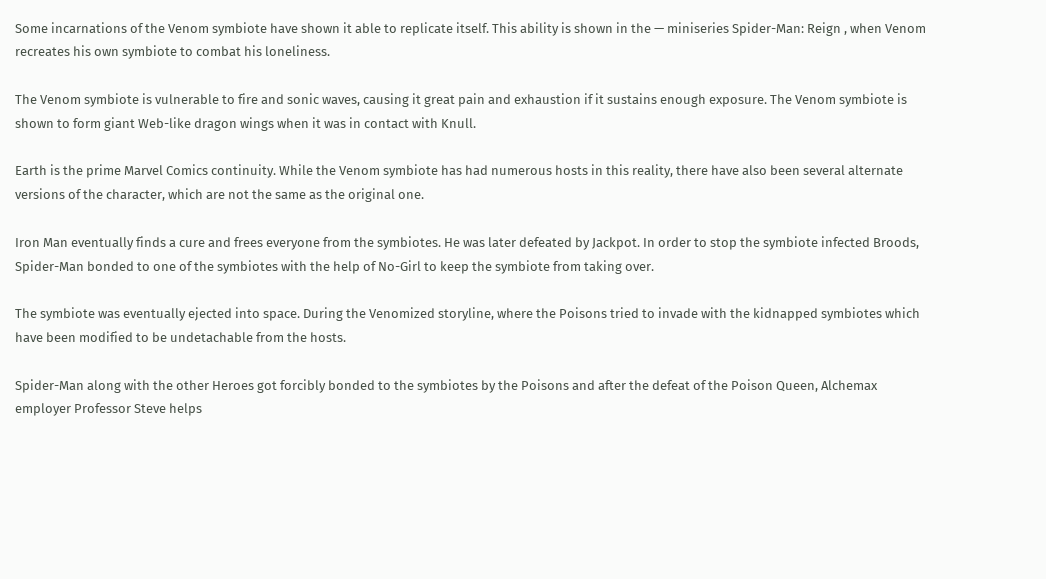Some incarnations of the Venom symbiote have shown it able to replicate itself. This ability is shown in the — miniseries Spider-Man: Reign , when Venom recreates his own symbiote to combat his loneliness.

The Venom symbiote is vulnerable to fire and sonic waves, causing it great pain and exhaustion if it sustains enough exposure. The Venom symbiote is shown to form giant Web-like dragon wings when it was in contact with Knull.

Earth is the prime Marvel Comics continuity. While the Venom symbiote has had numerous hosts in this reality, there have also been several alternate versions of the character, which are not the same as the original one.

Iron Man eventually finds a cure and frees everyone from the symbiotes. He was later defeated by Jackpot. In order to stop the symbiote infected Broods, Spider-Man bonded to one of the symbiotes with the help of No-Girl to keep the symbiote from taking over.

The symbiote was eventually ejected into space. During the Venomized storyline, where the Poisons tried to invade with the kidnapped symbiotes which have been modified to be undetachable from the hosts.

Spider-Man along with the other Heroes got forcibly bonded to the symbiotes by the Poisons and after the defeat of the Poison Queen, Alchemax employer Professor Steve helps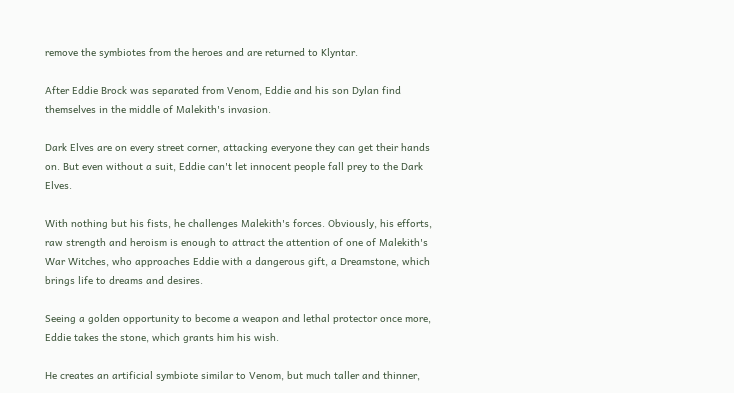remove the symbiotes from the heroes and are returned to Klyntar.

After Eddie Brock was separated from Venom, Eddie and his son Dylan find themselves in the middle of Malekith's invasion.

Dark Elves are on every street corner, attacking everyone they can get their hands on. But even without a suit, Eddie can't let innocent people fall prey to the Dark Elves.

With nothing but his fists, he challenges Malekith's forces. Obviously, his efforts, raw strength and heroism is enough to attract the attention of one of Malekith's War Witches, who approaches Eddie with a dangerous gift, a Dreamstone, which brings life to dreams and desires.

Seeing a golden opportunity to become a weapon and lethal protector once more, Eddie takes the stone, which grants him his wish.

He creates an artificial symbiote similar to Venom, but much taller and thinner,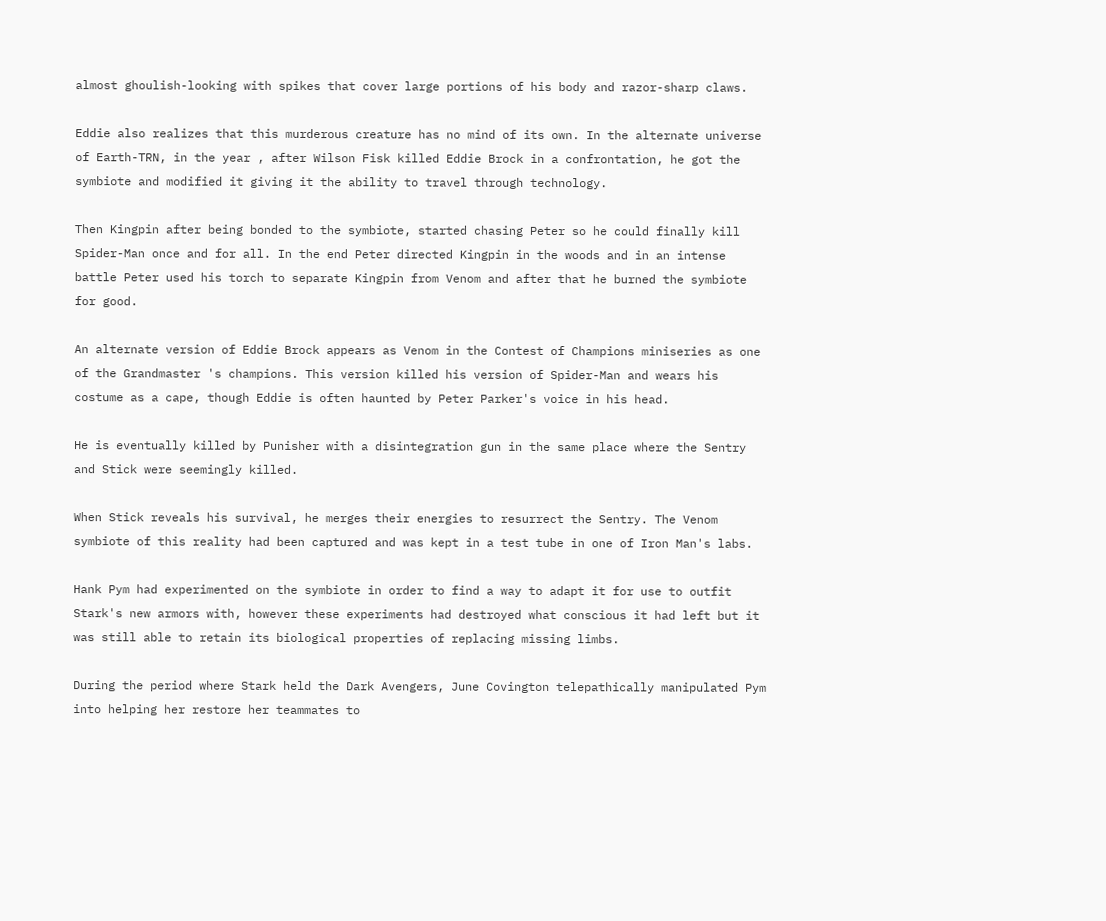almost ghoulish-looking with spikes that cover large portions of his body and razor-sharp claws.

Eddie also realizes that this murderous creature has no mind of its own. In the alternate universe of Earth-TRN, in the year , after Wilson Fisk killed Eddie Brock in a confrontation, he got the symbiote and modified it giving it the ability to travel through technology.

Then Kingpin after being bonded to the symbiote, started chasing Peter so he could finally kill Spider-Man once and for all. In the end Peter directed Kingpin in the woods and in an intense battle Peter used his torch to separate Kingpin from Venom and after that he burned the symbiote for good.

An alternate version of Eddie Brock appears as Venom in the Contest of Champions miniseries as one of the Grandmaster 's champions. This version killed his version of Spider-Man and wears his costume as a cape, though Eddie is often haunted by Peter Parker's voice in his head.

He is eventually killed by Punisher with a disintegration gun in the same place where the Sentry and Stick were seemingly killed.

When Stick reveals his survival, he merges their energies to resurrect the Sentry. The Venom symbiote of this reality had been captured and was kept in a test tube in one of Iron Man's labs.

Hank Pym had experimented on the symbiote in order to find a way to adapt it for use to outfit Stark's new armors with, however these experiments had destroyed what conscious it had left but it was still able to retain its biological properties of replacing missing limbs.

During the period where Stark held the Dark Avengers, June Covington telepathically manipulated Pym into helping her restore her teammates to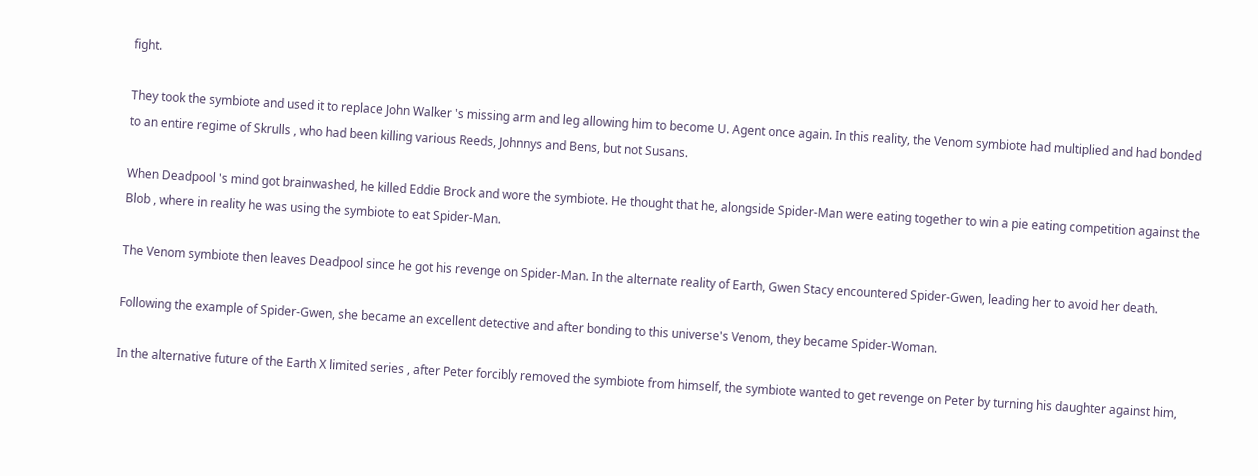fight.

They took the symbiote and used it to replace John Walker 's missing arm and leg allowing him to become U. Agent once again. In this reality, the Venom symbiote had multiplied and had bonded to an entire regime of Skrulls , who had been killing various Reeds, Johnnys and Bens, but not Susans.

When Deadpool 's mind got brainwashed, he killed Eddie Brock and wore the symbiote. He thought that he, alongside Spider-Man were eating together to win a pie eating competition against the Blob , where in reality he was using the symbiote to eat Spider-Man.

The Venom symbiote then leaves Deadpool since he got his revenge on Spider-Man. In the alternate reality of Earth, Gwen Stacy encountered Spider-Gwen, leading her to avoid her death.

Following the example of Spider-Gwen, she became an excellent detective and after bonding to this universe's Venom, they became Spider-Woman.

In the alternative future of the Earth X limited series , after Peter forcibly removed the symbiote from himself, the symbiote wanted to get revenge on Peter by turning his daughter against him,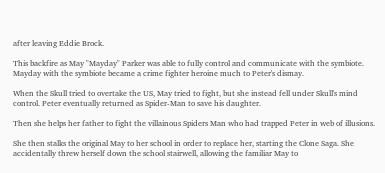after leaving Eddie Brock.

This backfire as May "Mayday" Parker was able to fully control and communicate with the symbiote. Mayday with the symbiote became a crime fighter heroine much to Peter's dismay.

When the Skull tried to overtake the US, May tried to fight, but she instead fell under Skull's mind control. Peter eventually returned as Spider-Man to save his daughter.

Then she helps her father to fight the villainous Spiders Man who had trapped Peter in web of illusions.

She then stalks the original May to her school in order to replace her, starting the Clone Saga. She accidentally threw herself down the school stairwell, allowing the familiar May to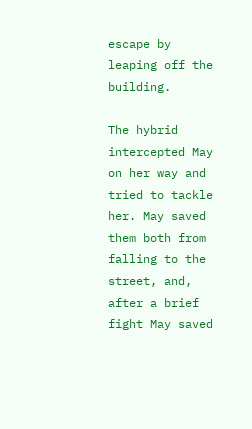escape by leaping off the building.

The hybrid intercepted May on her way and tried to tackle her. May saved them both from falling to the street, and, after a brief fight May saved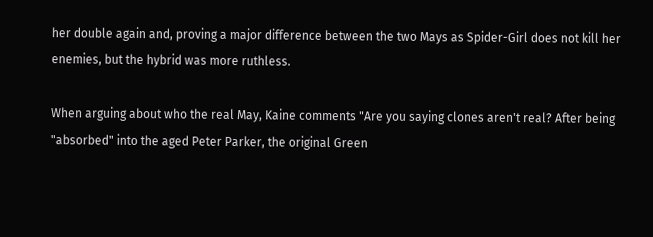her double again and, proving a major difference between the two Mays as Spider-Girl does not kill her enemies, but the hybrid was more ruthless.

When arguing about who the real May, Kaine comments "Are you saying clones aren't real? After being "absorbed" into the aged Peter Parker, the original Green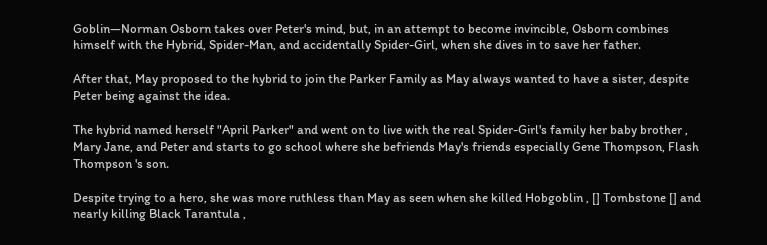Goblin—Norman Osborn takes over Peter's mind, but, in an attempt to become invincible, Osborn combines himself with the Hybrid, Spider-Man, and accidentally Spider-Girl, when she dives in to save her father.

After that, May proposed to the hybrid to join the Parker Family as May always wanted to have a sister, despite Peter being against the idea.

The hybrid named herself "April Parker" and went on to live with the real Spider-Girl's family her baby brother , Mary Jane, and Peter and starts to go school where she befriends May's friends especially Gene Thompson, Flash Thompson 's son.

Despite trying to a hero, she was more ruthless than May as seen when she killed Hobgoblin , [] Tombstone [] and nearly killing Black Tarantula ,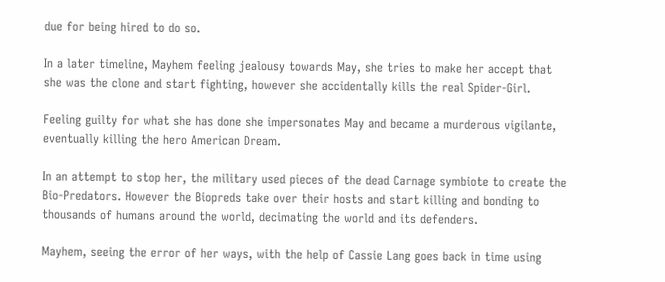due for being hired to do so.

In a later timeline, Mayhem feeling jealousy towards May, she tries to make her accept that she was the clone and start fighting, however she accidentally kills the real Spider-Girl.

Feeling guilty for what she has done she impersonates May and became a murderous vigilante, eventually killing the hero American Dream.

In an attempt to stop her, the military used pieces of the dead Carnage symbiote to create the Bio-Predators. However the Biopreds take over their hosts and start killing and bonding to thousands of humans around the world, decimating the world and its defenders.

Mayhem, seeing the error of her ways, with the help of Cassie Lang goes back in time using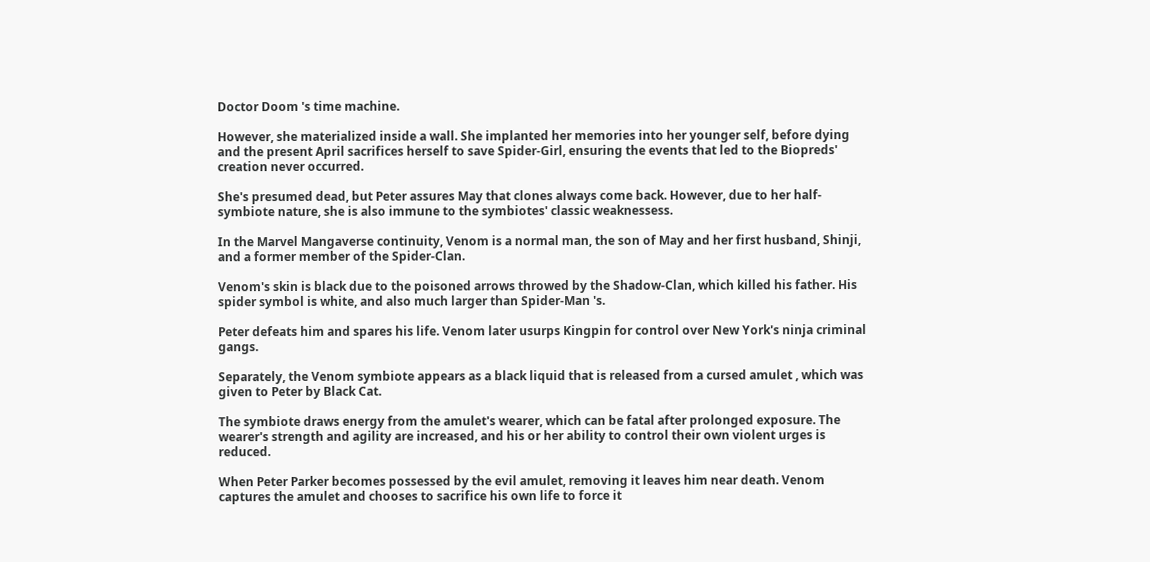Doctor Doom 's time machine.

However, she materialized inside a wall. She implanted her memories into her younger self, before dying and the present April sacrifices herself to save Spider-Girl, ensuring the events that led to the Biopreds' creation never occurred.

She's presumed dead, but Peter assures May that clones always come back. However, due to her half-symbiote nature, she is also immune to the symbiotes' classic weaknessess.

In the Marvel Mangaverse continuity, Venom is a normal man, the son of May and her first husband, Shinji, and a former member of the Spider-Clan.

Venom's skin is black due to the poisoned arrows throwed by the Shadow-Clan, which killed his father. His spider symbol is white, and also much larger than Spider-Man 's.

Peter defeats him and spares his life. Venom later usurps Kingpin for control over New York's ninja criminal gangs.

Separately, the Venom symbiote appears as a black liquid that is released from a cursed amulet , which was given to Peter by Black Cat.

The symbiote draws energy from the amulet's wearer, which can be fatal after prolonged exposure. The wearer's strength and agility are increased, and his or her ability to control their own violent urges is reduced.

When Peter Parker becomes possessed by the evil amulet, removing it leaves him near death. Venom captures the amulet and chooses to sacrifice his own life to force it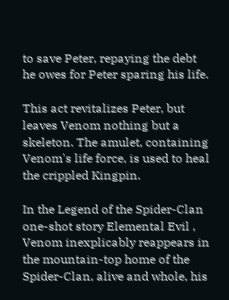to save Peter, repaying the debt he owes for Peter sparing his life.

This act revitalizes Peter, but leaves Venom nothing but a skeleton. The amulet, containing Venom's life force, is used to heal the crippled Kingpin.

In the Legend of the Spider-Clan one-shot story Elemental Evil , Venom inexplicably reappears in the mountain-top home of the Spider-Clan, alive and whole, his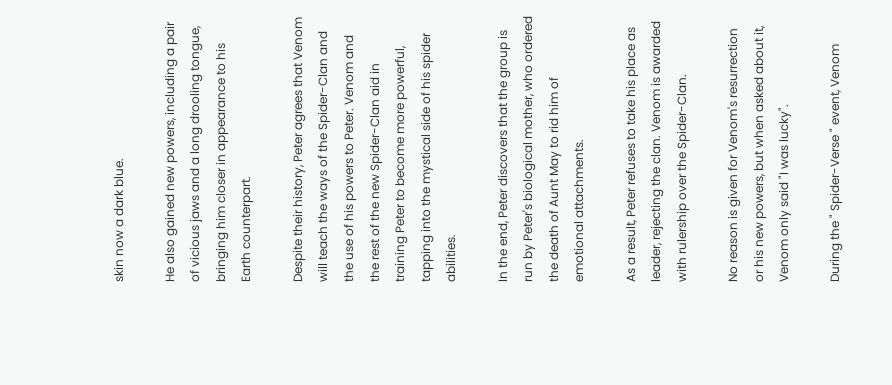skin now a dark blue.

He also gained new powers, including a pair of vicious jaws and a long drooling tongue, bringing him closer in appearance to his Earth counterpart.

Despite their history, Peter agrees that Venom will teach the ways of the Spider-Clan and the use of his powers to Peter. Venom and the rest of the new Spider-Clan aid in training Peter to become more powerful, tapping into the mystical side of his spider abilities.

In the end, Peter discovers that the group is run by Peter's biological mother, who ordered the death of Aunt May to rid him of emotional attachments.

As a result, Peter refuses to take his place as leader, rejecting the clan. Venom is awarded with rulership over the Spider-Clan.

No reason is given for Venom's resurrection or his new powers, but when asked about it, Venom only said "I was lucky".

During the " Spider-Verse " event, Venom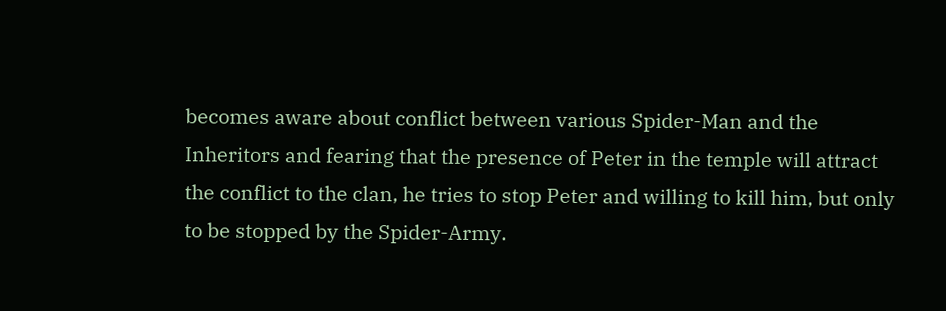becomes aware about conflict between various Spider-Man and the Inheritors and fearing that the presence of Peter in the temple will attract the conflict to the clan, he tries to stop Peter and willing to kill him, but only to be stopped by the Spider-Army.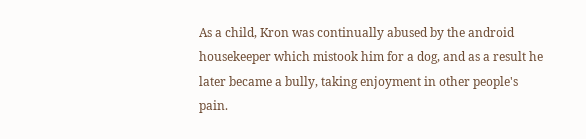As a child, Kron was continually abused by the android housekeeper which mistook him for a dog, and as a result he later became a bully, taking enjoyment in other people's pain.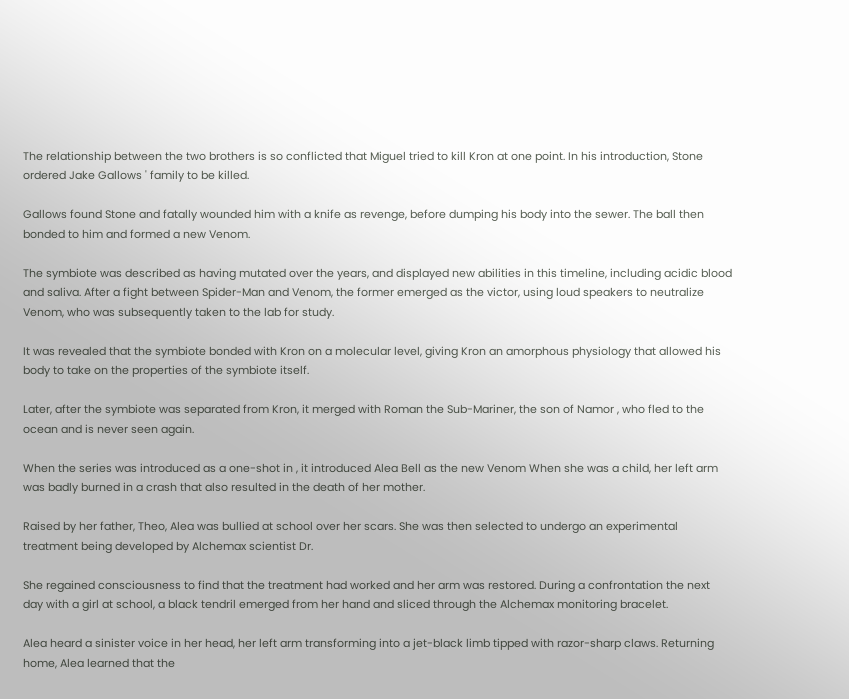The relationship between the two brothers is so conflicted that Miguel tried to kill Kron at one point. In his introduction, Stone ordered Jake Gallows ' family to be killed.

Gallows found Stone and fatally wounded him with a knife as revenge, before dumping his body into the sewer. The ball then bonded to him and formed a new Venom.

The symbiote was described as having mutated over the years, and displayed new abilities in this timeline, including acidic blood and saliva. After a fight between Spider-Man and Venom, the former emerged as the victor, using loud speakers to neutralize Venom, who was subsequently taken to the lab for study.

It was revealed that the symbiote bonded with Kron on a molecular level, giving Kron an amorphous physiology that allowed his body to take on the properties of the symbiote itself.

Later, after the symbiote was separated from Kron, it merged with Roman the Sub-Mariner, the son of Namor , who fled to the ocean and is never seen again.

When the series was introduced as a one-shot in , it introduced Alea Bell as the new Venom When she was a child, her left arm was badly burned in a crash that also resulted in the death of her mother.

Raised by her father, Theo, Alea was bullied at school over her scars. She was then selected to undergo an experimental treatment being developed by Alchemax scientist Dr.

She regained consciousness to find that the treatment had worked and her arm was restored. During a confrontation the next day with a girl at school, a black tendril emerged from her hand and sliced through the Alchemax monitoring bracelet.

Alea heard a sinister voice in her head, her left arm transforming into a jet-black limb tipped with razor-sharp claws. Returning home, Alea learned that the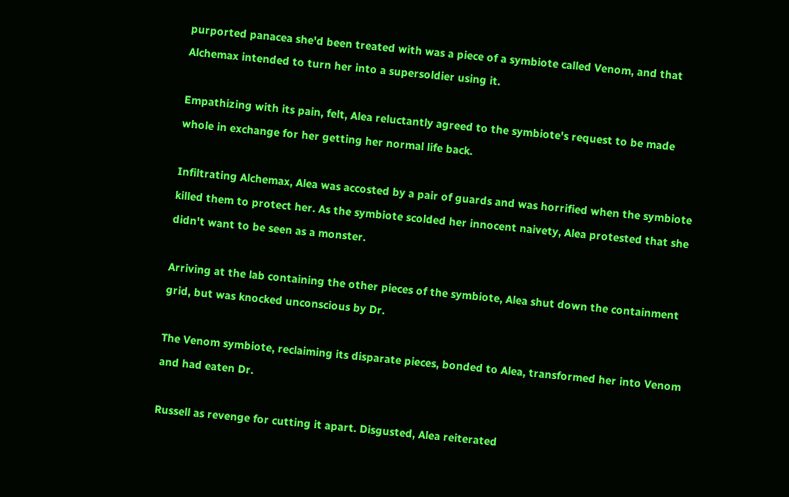purported panacea she'd been treated with was a piece of a symbiote called Venom, and that Alchemax intended to turn her into a supersoldier using it.

Empathizing with its pain, felt, Alea reluctantly agreed to the symbiote's request to be made whole in exchange for her getting her normal life back.

Infiltrating Alchemax, Alea was accosted by a pair of guards and was horrified when the symbiote killed them to protect her. As the symbiote scolded her innocent naivety, Alea protested that she didn't want to be seen as a monster.

Arriving at the lab containing the other pieces of the symbiote, Alea shut down the containment grid, but was knocked unconscious by Dr.

The Venom symbiote, reclaiming its disparate pieces, bonded to Alea, transformed her into Venom and had eaten Dr.

Russell as revenge for cutting it apart. Disgusted, Alea reiterated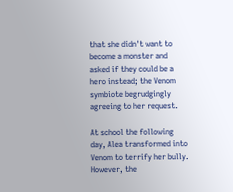that she didn't want to become a monster and asked if they could be a hero instead; the Venom symbiote begrudgingly agreeing to her request.

At school the following day, Alea transformed into Venom to terrify her bully. However, the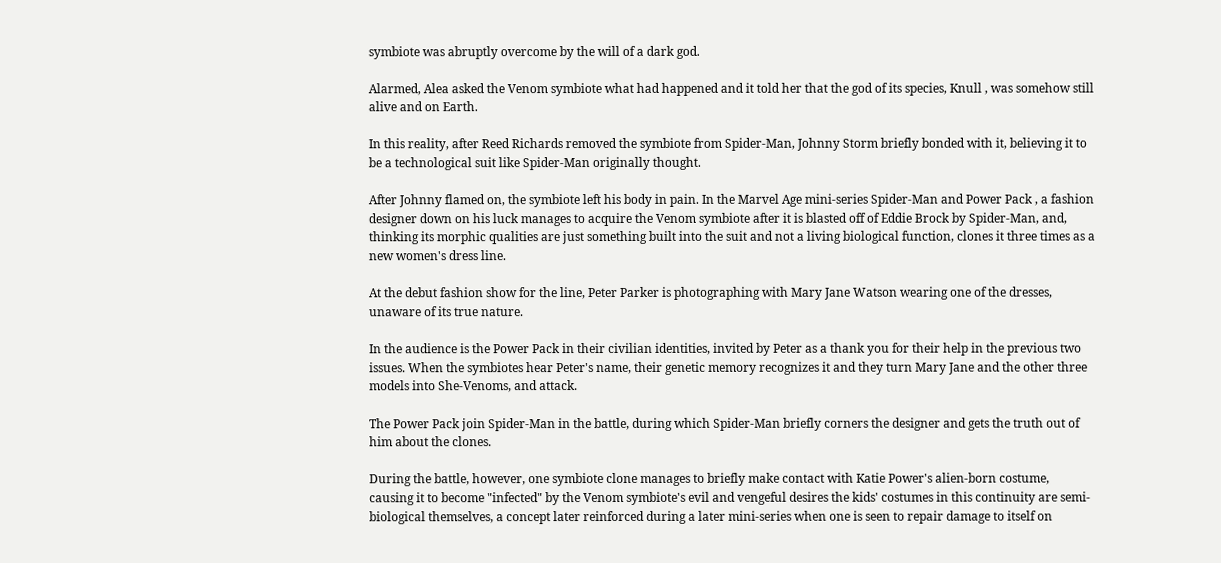symbiote was abruptly overcome by the will of a dark god.

Alarmed, Alea asked the Venom symbiote what had happened and it told her that the god of its species, Knull , was somehow still alive and on Earth.

In this reality, after Reed Richards removed the symbiote from Spider-Man, Johnny Storm briefly bonded with it, believing it to be a technological suit like Spider-Man originally thought.

After Johnny flamed on, the symbiote left his body in pain. In the Marvel Age mini-series Spider-Man and Power Pack , a fashion designer down on his luck manages to acquire the Venom symbiote after it is blasted off of Eddie Brock by Spider-Man, and, thinking its morphic qualities are just something built into the suit and not a living biological function, clones it three times as a new women's dress line.

At the debut fashion show for the line, Peter Parker is photographing with Mary Jane Watson wearing one of the dresses, unaware of its true nature.

In the audience is the Power Pack in their civilian identities, invited by Peter as a thank you for their help in the previous two issues. When the symbiotes hear Peter's name, their genetic memory recognizes it and they turn Mary Jane and the other three models into She-Venoms, and attack.

The Power Pack join Spider-Man in the battle, during which Spider-Man briefly corners the designer and gets the truth out of him about the clones.

During the battle, however, one symbiote clone manages to briefly make contact with Katie Power's alien-born costume, causing it to become "infected" by the Venom symbiote's evil and vengeful desires the kids' costumes in this continuity are semi-biological themselves, a concept later reinforced during a later mini-series when one is seen to repair damage to itself on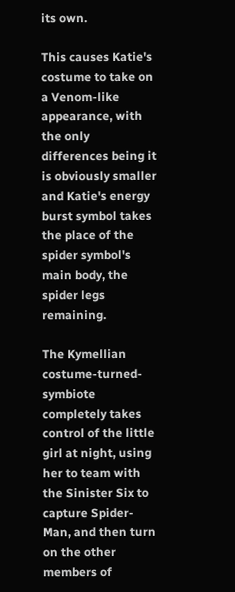its own.

This causes Katie's costume to take on a Venom-like appearance, with the only differences being it is obviously smaller and Katie's energy burst symbol takes the place of the spider symbol's main body, the spider legs remaining.

The Kymellian costume-turned-symbiote completely takes control of the little girl at night, using her to team with the Sinister Six to capture Spider-Man, and then turn on the other members of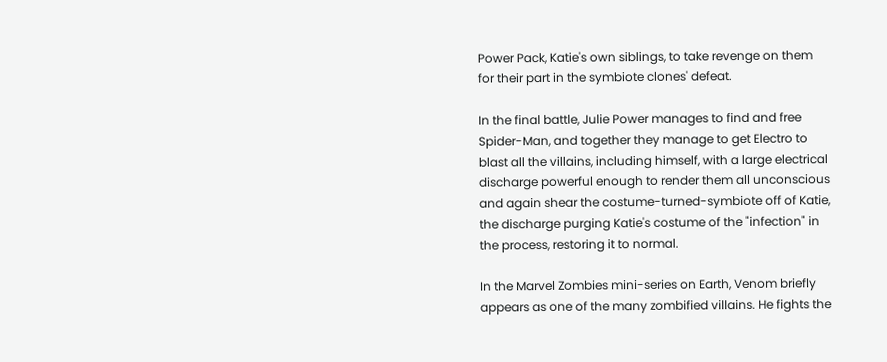Power Pack, Katie's own siblings, to take revenge on them for their part in the symbiote clones' defeat.

In the final battle, Julie Power manages to find and free Spider-Man, and together they manage to get Electro to blast all the villains, including himself, with a large electrical discharge powerful enough to render them all unconscious and again shear the costume-turned-symbiote off of Katie, the discharge purging Katie's costume of the "infection" in the process, restoring it to normal.

In the Marvel Zombies mini-series on Earth, Venom briefly appears as one of the many zombified villains. He fights the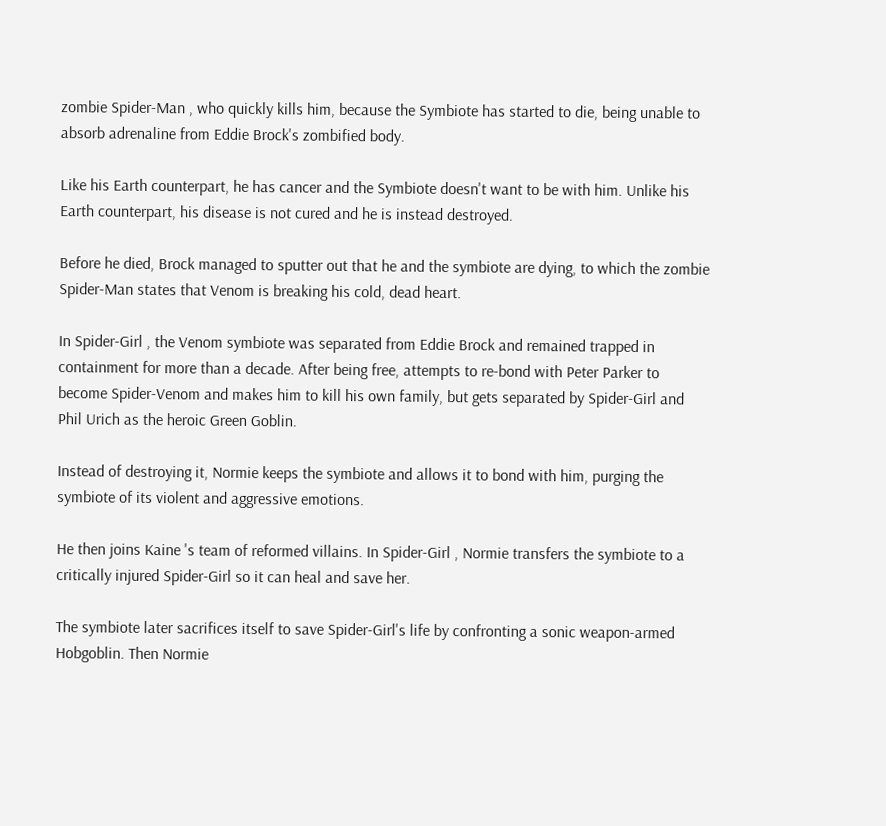zombie Spider-Man , who quickly kills him, because the Symbiote has started to die, being unable to absorb adrenaline from Eddie Brock's zombified body.

Like his Earth counterpart, he has cancer and the Symbiote doesn't want to be with him. Unlike his Earth counterpart, his disease is not cured and he is instead destroyed.

Before he died, Brock managed to sputter out that he and the symbiote are dying, to which the zombie Spider-Man states that Venom is breaking his cold, dead heart.

In Spider-Girl , the Venom symbiote was separated from Eddie Brock and remained trapped in containment for more than a decade. After being free, attempts to re-bond with Peter Parker to become Spider-Venom and makes him to kill his own family, but gets separated by Spider-Girl and Phil Urich as the heroic Green Goblin.

Instead of destroying it, Normie keeps the symbiote and allows it to bond with him, purging the symbiote of its violent and aggressive emotions.

He then joins Kaine 's team of reformed villains. In Spider-Girl , Normie transfers the symbiote to a critically injured Spider-Girl so it can heal and save her.

The symbiote later sacrifices itself to save Spider-Girl's life by confronting a sonic weapon-armed Hobgoblin. Then Normie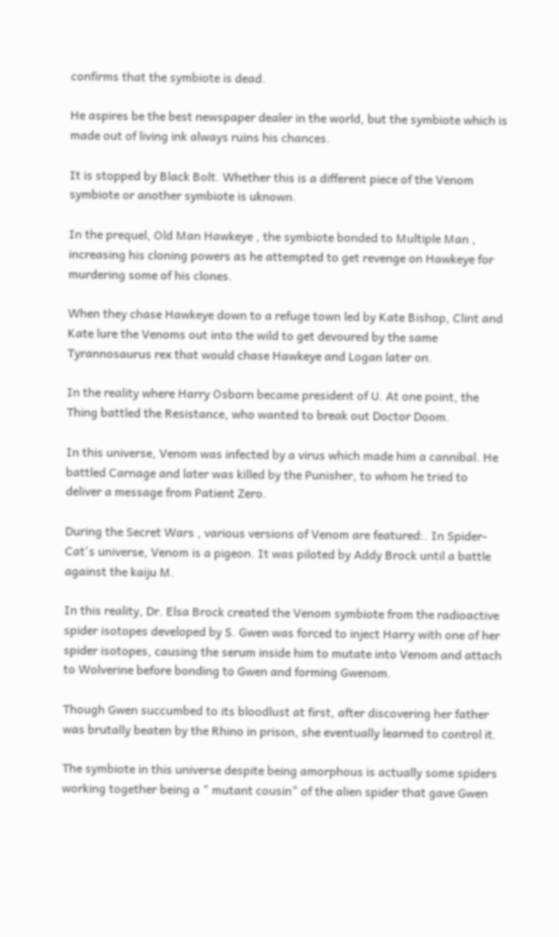confirms that the symbiote is dead.

He aspires be the best newspaper dealer in the world, but the symbiote which is made out of living ink always ruins his chances.

It is stopped by Black Bolt. Whether this is a different piece of the Venom symbiote or another symbiote is uknown.

In the prequel, Old Man Hawkeye , the symbiote bonded to Multiple Man , increasing his cloning powers as he attempted to get revenge on Hawkeye for murdering some of his clones.

When they chase Hawkeye down to a refuge town led by Kate Bishop, Clint and Kate lure the Venoms out into the wild to get devoured by the same Tyrannosaurus rex that would chase Hawkeye and Logan later on.

In the reality where Harry Osborn became president of U. At one point, the Thing battled the Resistance, who wanted to break out Doctor Doom.

In this universe, Venom was infected by a virus which made him a cannibal. He battled Carnage and later was killed by the Punisher, to whom he tried to deliver a message from Patient Zero.

During the Secret Wars , various versions of Venom are featured:. In Spider-Cat's universe, Venom is a pigeon. It was piloted by Addy Brock until a battle against the kaiju M.

In this reality, Dr. Elsa Brock created the Venom symbiote from the radioactive spider isotopes developed by S. Gwen was forced to inject Harry with one of her spider isotopes, causing the serum inside him to mutate into Venom and attach to Wolverine before bonding to Gwen and forming Gwenom.

Though Gwen succumbed to its bloodlust at first, after discovering her father was brutally beaten by the Rhino in prison, she eventually learned to control it.

The symbiote in this universe despite being amorphous is actually some spiders working together being a " mutant cousin" of the alien spider that gave Gwen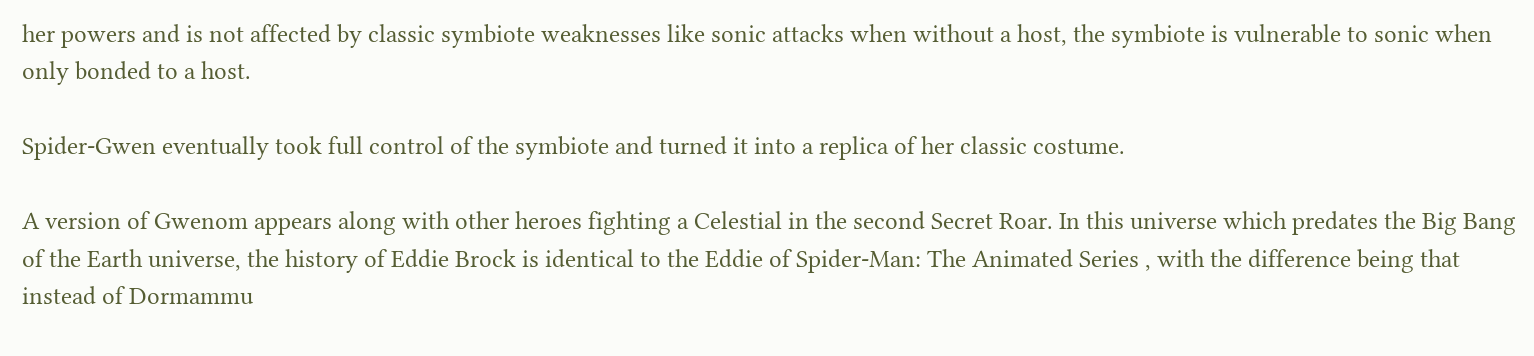her powers and is not affected by classic symbiote weaknesses like sonic attacks when without a host, the symbiote is vulnerable to sonic when only bonded to a host.

Spider-Gwen eventually took full control of the symbiote and turned it into a replica of her classic costume.

A version of Gwenom appears along with other heroes fighting a Celestial in the second Secret Roar. In this universe which predates the Big Bang of the Earth universe, the history of Eddie Brock is identical to the Eddie of Spider-Man: The Animated Series , with the difference being that instead of Dormammu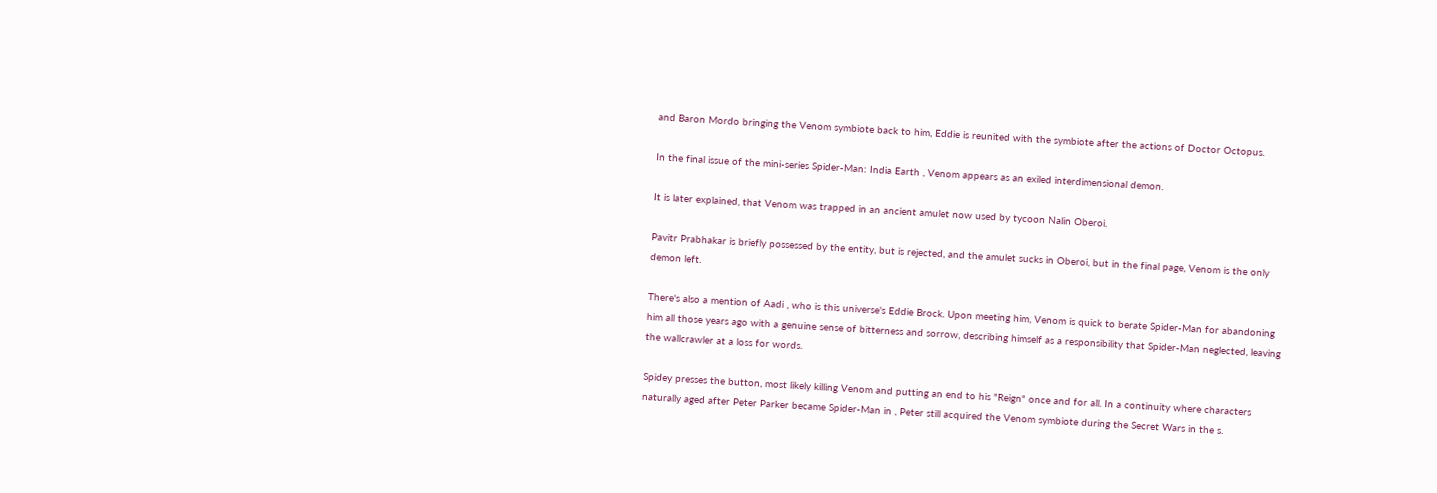and Baron Mordo bringing the Venom symbiote back to him, Eddie is reunited with the symbiote after the actions of Doctor Octopus.

In the final issue of the mini-series Spider-Man: India Earth , Venom appears as an exiled interdimensional demon.

It is later explained, that Venom was trapped in an ancient amulet now used by tycoon Nalin Oberoi.

Pavitr Prabhakar is briefly possessed by the entity, but is rejected, and the amulet sucks in Oberoi, but in the final page, Venom is the only demon left.

There's also a mention of Aadi , who is this universe's Eddie Brock. Upon meeting him, Venom is quick to berate Spider-Man for abandoning him all those years ago with a genuine sense of bitterness and sorrow, describing himself as a responsibility that Spider-Man neglected, leaving the wallcrawler at a loss for words.

Spidey presses the button, most likely killing Venom and putting an end to his "Reign" once and for all. In a continuity where characters naturally aged after Peter Parker became Spider-Man in , Peter still acquired the Venom symbiote during the Secret Wars in the s.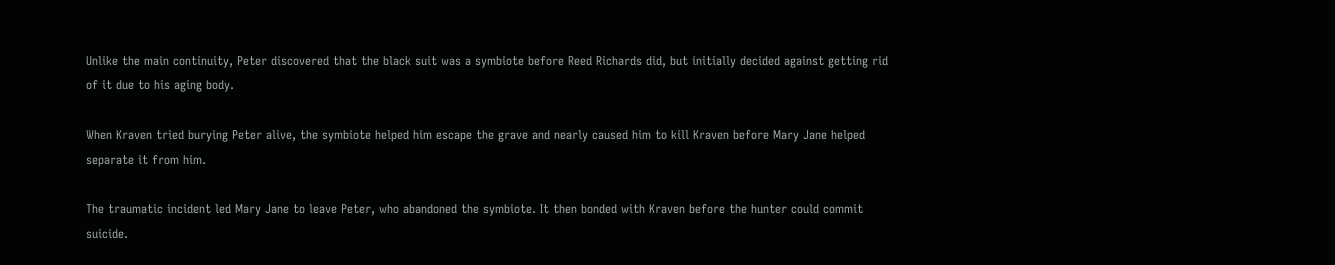Unlike the main continuity, Peter discovered that the black suit was a symbiote before Reed Richards did, but initially decided against getting rid of it due to his aging body.

When Kraven tried burying Peter alive, the symbiote helped him escape the grave and nearly caused him to kill Kraven before Mary Jane helped separate it from him.

The traumatic incident led Mary Jane to leave Peter, who abandoned the symbiote. It then bonded with Kraven before the hunter could commit suicide.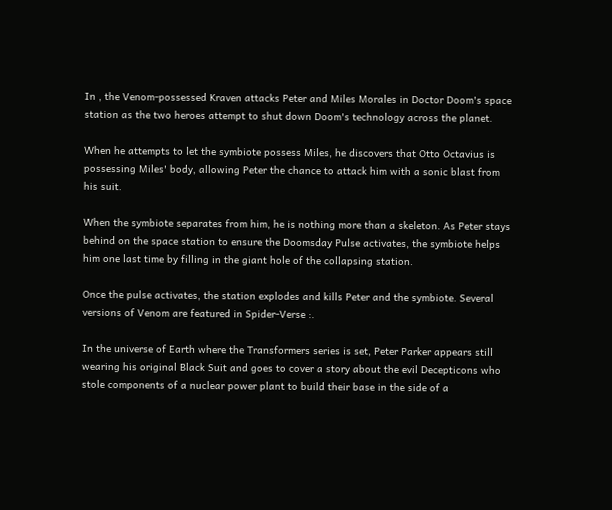In , the Venom-possessed Kraven attacks Peter and Miles Morales in Doctor Doom's space station as the two heroes attempt to shut down Doom's technology across the planet.

When he attempts to let the symbiote possess Miles, he discovers that Otto Octavius is possessing Miles' body, allowing Peter the chance to attack him with a sonic blast from his suit.

When the symbiote separates from him, he is nothing more than a skeleton. As Peter stays behind on the space station to ensure the Doomsday Pulse activates, the symbiote helps him one last time by filling in the giant hole of the collapsing station.

Once the pulse activates, the station explodes and kills Peter and the symbiote. Several versions of Venom are featured in Spider-Verse :.

In the universe of Earth where the Transformers series is set, Peter Parker appears still wearing his original Black Suit and goes to cover a story about the evil Decepticons who stole components of a nuclear power plant to build their base in the side of a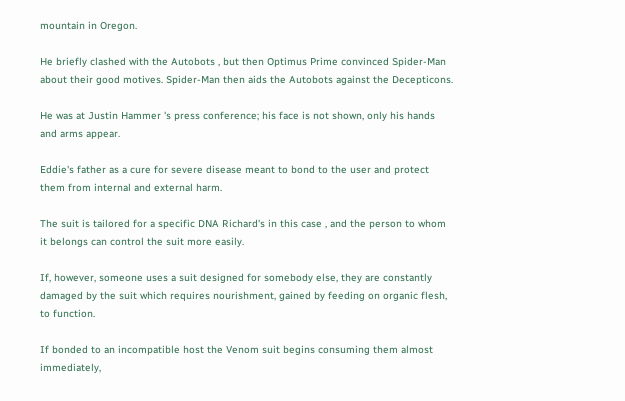mountain in Oregon.

He briefly clashed with the Autobots , but then Optimus Prime convinced Spider-Man about their good motives. Spider-Man then aids the Autobots against the Decepticons.

He was at Justin Hammer 's press conference; his face is not shown, only his hands and arms appear.

Eddie's father as a cure for severe disease meant to bond to the user and protect them from internal and external harm.

The suit is tailored for a specific DNA Richard's in this case , and the person to whom it belongs can control the suit more easily.

If, however, someone uses a suit designed for somebody else, they are constantly damaged by the suit which requires nourishment, gained by feeding on organic flesh, to function.

If bonded to an incompatible host the Venom suit begins consuming them almost immediately,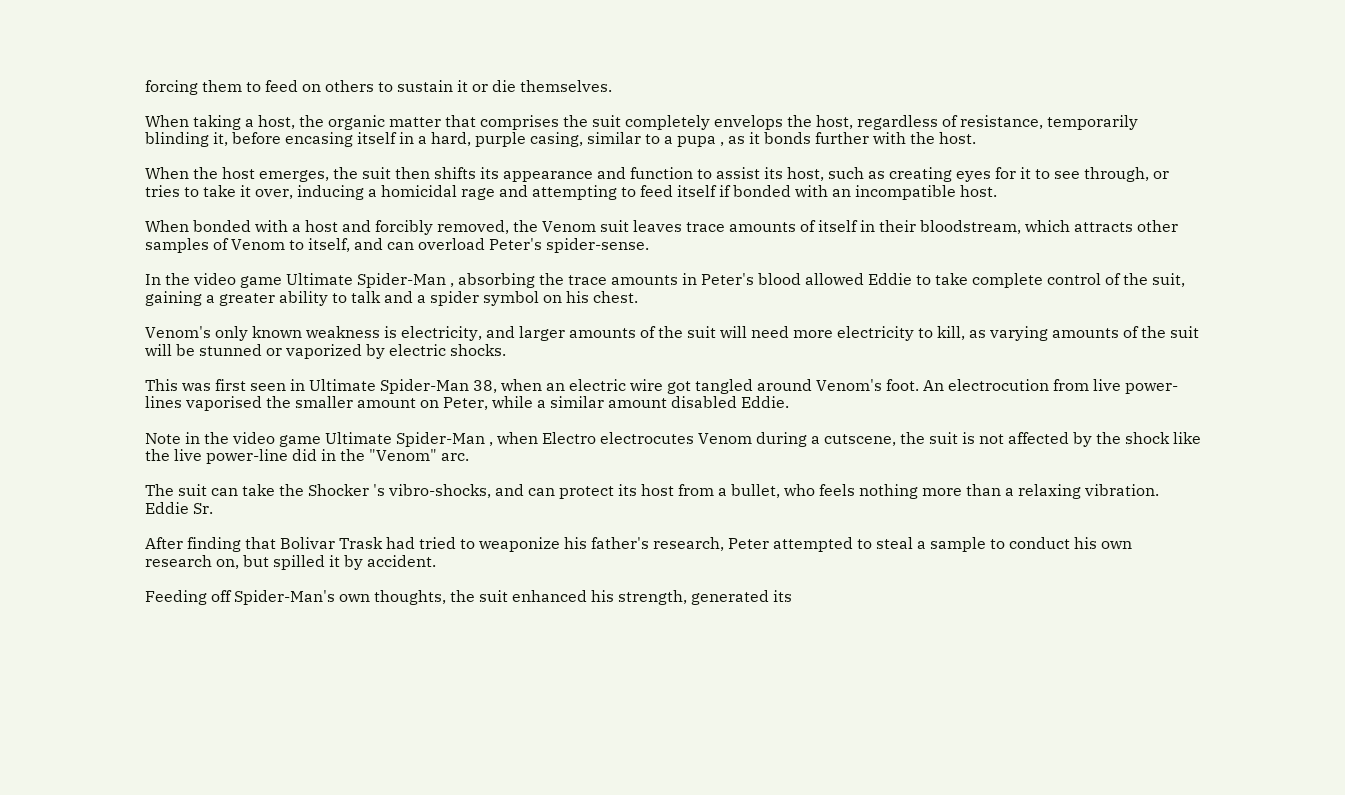forcing them to feed on others to sustain it or die themselves.

When taking a host, the organic matter that comprises the suit completely envelops the host, regardless of resistance, temporarily blinding it, before encasing itself in a hard, purple casing, similar to a pupa , as it bonds further with the host.

When the host emerges, the suit then shifts its appearance and function to assist its host, such as creating eyes for it to see through, or tries to take it over, inducing a homicidal rage and attempting to feed itself if bonded with an incompatible host.

When bonded with a host and forcibly removed, the Venom suit leaves trace amounts of itself in their bloodstream, which attracts other samples of Venom to itself, and can overload Peter's spider-sense.

In the video game Ultimate Spider-Man , absorbing the trace amounts in Peter's blood allowed Eddie to take complete control of the suit, gaining a greater ability to talk and a spider symbol on his chest.

Venom's only known weakness is electricity, and larger amounts of the suit will need more electricity to kill, as varying amounts of the suit will be stunned or vaporized by electric shocks.

This was first seen in Ultimate Spider-Man 38, when an electric wire got tangled around Venom's foot. An electrocution from live power-lines vaporised the smaller amount on Peter, while a similar amount disabled Eddie.

Note in the video game Ultimate Spider-Man , when Electro electrocutes Venom during a cutscene, the suit is not affected by the shock like the live power-line did in the "Venom" arc.

The suit can take the Shocker 's vibro-shocks, and can protect its host from a bullet, who feels nothing more than a relaxing vibration. Eddie Sr.

After finding that Bolivar Trask had tried to weaponize his father's research, Peter attempted to steal a sample to conduct his own research on, but spilled it by accident.

Feeding off Spider-Man's own thoughts, the suit enhanced his strength, generated its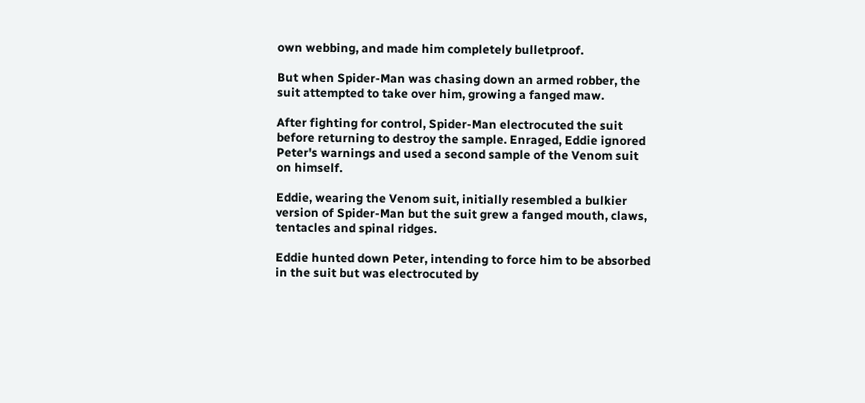own webbing, and made him completely bulletproof.

But when Spider-Man was chasing down an armed robber, the suit attempted to take over him, growing a fanged maw.

After fighting for control, Spider-Man electrocuted the suit before returning to destroy the sample. Enraged, Eddie ignored Peter's warnings and used a second sample of the Venom suit on himself.

Eddie, wearing the Venom suit, initially resembled a bulkier version of Spider-Man but the suit grew a fanged mouth, claws, tentacles and spinal ridges.

Eddie hunted down Peter, intending to force him to be absorbed in the suit but was electrocuted by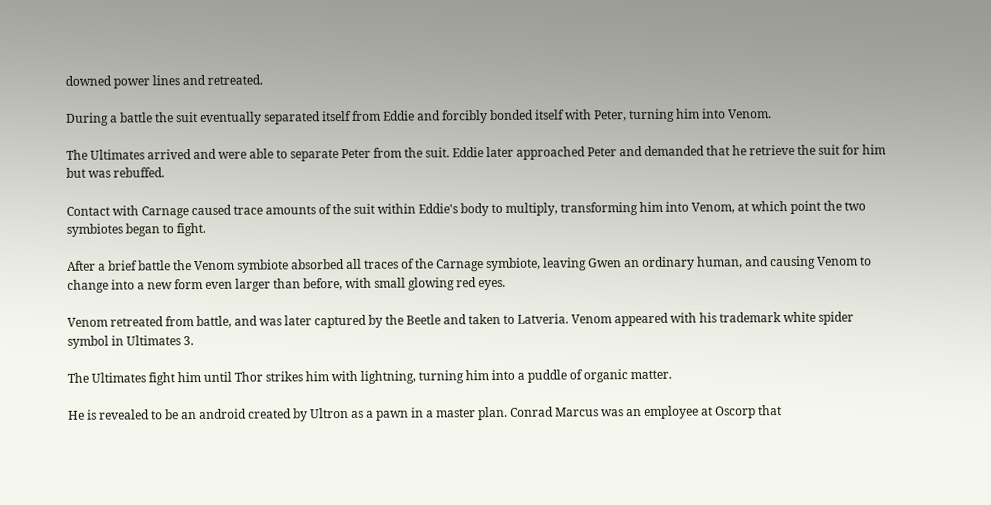downed power lines and retreated.

During a battle the suit eventually separated itself from Eddie and forcibly bonded itself with Peter, turning him into Venom.

The Ultimates arrived and were able to separate Peter from the suit. Eddie later approached Peter and demanded that he retrieve the suit for him but was rebuffed.

Contact with Carnage caused trace amounts of the suit within Eddie's body to multiply, transforming him into Venom, at which point the two symbiotes began to fight.

After a brief battle the Venom symbiote absorbed all traces of the Carnage symbiote, leaving Gwen an ordinary human, and causing Venom to change into a new form even larger than before, with small glowing red eyes.

Venom retreated from battle, and was later captured by the Beetle and taken to Latveria. Venom appeared with his trademark white spider symbol in Ultimates 3.

The Ultimates fight him until Thor strikes him with lightning, turning him into a puddle of organic matter.

He is revealed to be an android created by Ultron as a pawn in a master plan. Conrad Marcus was an employee at Oscorp that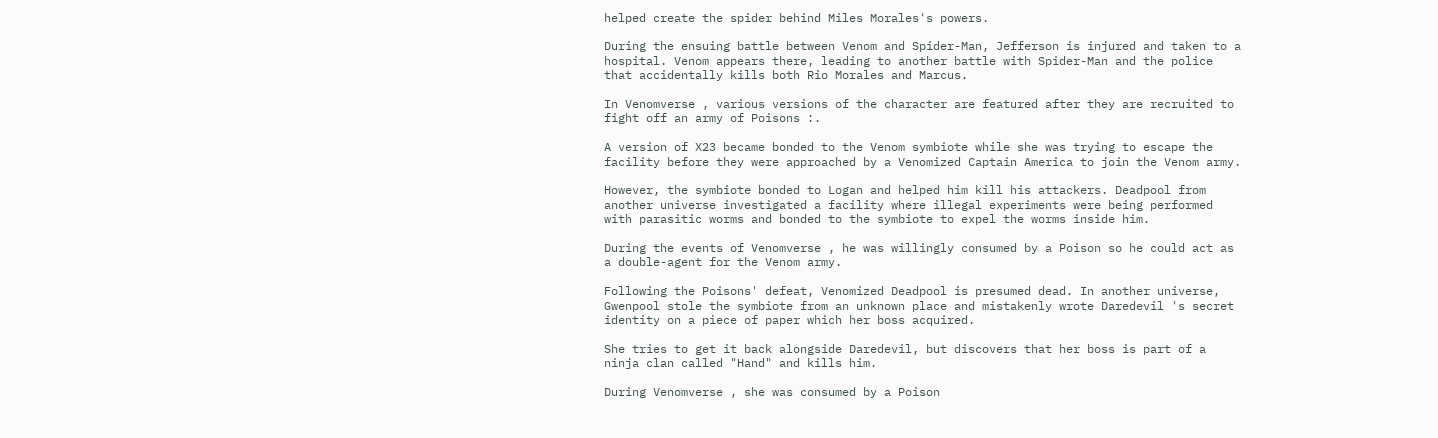helped create the spider behind Miles Morales's powers.

During the ensuing battle between Venom and Spider-Man, Jefferson is injured and taken to a hospital. Venom appears there, leading to another battle with Spider-Man and the police that accidentally kills both Rio Morales and Marcus.

In Venomverse , various versions of the character are featured after they are recruited to fight off an army of Poisons :.

A version of X23 became bonded to the Venom symbiote while she was trying to escape the facility before they were approached by a Venomized Captain America to join the Venom army.

However, the symbiote bonded to Logan and helped him kill his attackers. Deadpool from another universe investigated a facility where illegal experiments were being performed with parasitic worms and bonded to the symbiote to expel the worms inside him.

During the events of Venomverse , he was willingly consumed by a Poison so he could act as a double-agent for the Venom army.

Following the Poisons' defeat, Venomized Deadpool is presumed dead. In another universe, Gwenpool stole the symbiote from an unknown place and mistakenly wrote Daredevil 's secret identity on a piece of paper which her boss acquired.

She tries to get it back alongside Daredevil, but discovers that her boss is part of a ninja clan called "Hand" and kills him.

During Venomverse , she was consumed by a Poison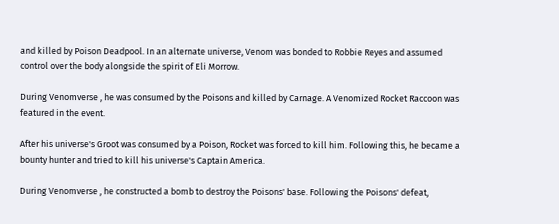and killed by Poison Deadpool. In an alternate universe, Venom was bonded to Robbie Reyes and assumed control over the body alongside the spirit of Eli Morrow.

During Venomverse , he was consumed by the Poisons and killed by Carnage. A Venomized Rocket Raccoon was featured in the event.

After his universe's Groot was consumed by a Poison, Rocket was forced to kill him. Following this, he became a bounty hunter and tried to kill his universe's Captain America.

During Venomverse , he constructed a bomb to destroy the Poisons' base. Following the Poisons' defeat,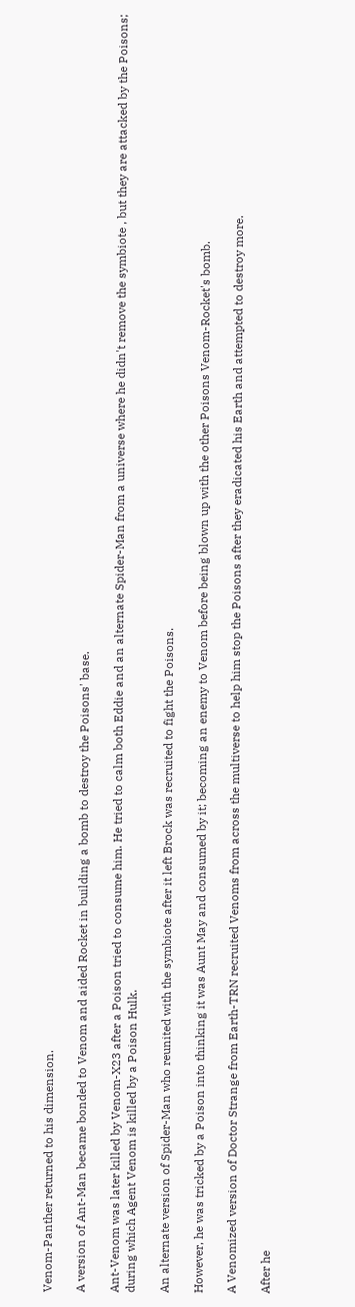Venom-Panther returned to his dimension.

A version of Ant-Man became bonded to Venom and aided Rocket in building a bomb to destroy the Poisons' base.

Ant-Venom was later killed by Venom-X23 after a Poison tried to consume him. He tried to calm both Eddie and an alternate Spider-Man from a universe where he didn't remove the symbiote , but they are attacked by the Poisons; during which Agent Venom is killed by a Poison Hulk.

An alternate version of Spider-Man who reunited with the symbiote after it left Brock was recruited to fight the Poisons.

However, he was tricked by a Poison into thinking it was Aunt May and consumed by it; becoming an enemy to Venom before being blown up with the other Poisons Venom-Rocket's bomb.

A Venomized version of Doctor Strange from Earth-TRN recruited Venoms from across the multiverse to help him stop the Poisons after they eradicated his Earth and attempted to destroy more.

After he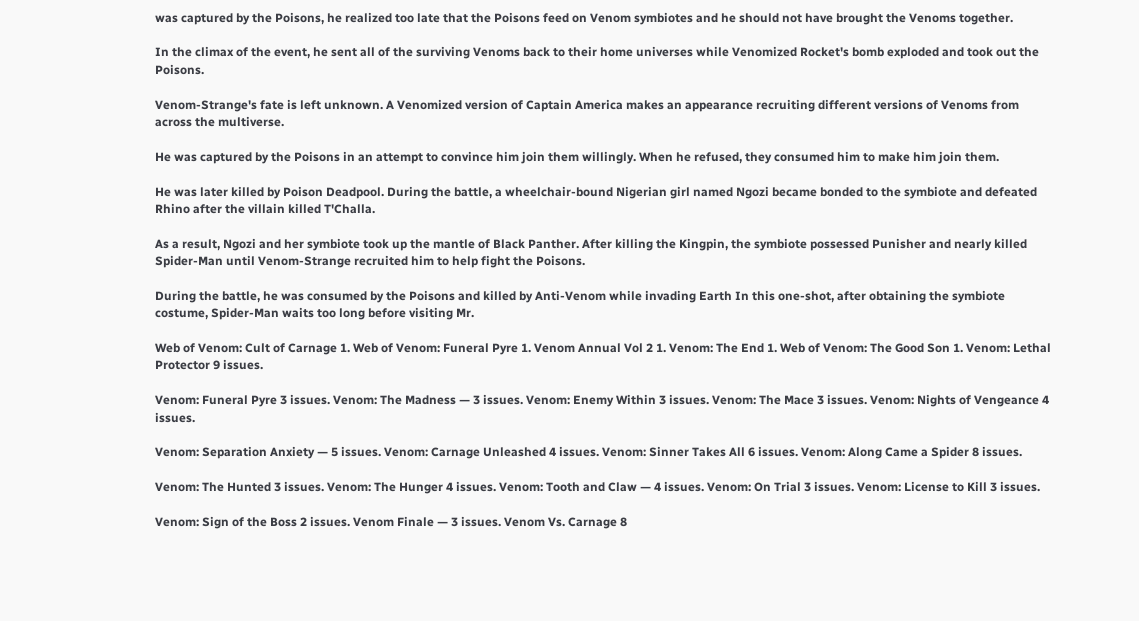was captured by the Poisons, he realized too late that the Poisons feed on Venom symbiotes and he should not have brought the Venoms together.

In the climax of the event, he sent all of the surviving Venoms back to their home universes while Venomized Rocket's bomb exploded and took out the Poisons.

Venom-Strange's fate is left unknown. A Venomized version of Captain America makes an appearance recruiting different versions of Venoms from across the multiverse.

He was captured by the Poisons in an attempt to convince him join them willingly. When he refused, they consumed him to make him join them.

He was later killed by Poison Deadpool. During the battle, a wheelchair-bound Nigerian girl named Ngozi became bonded to the symbiote and defeated Rhino after the villain killed T'Challa.

As a result, Ngozi and her symbiote took up the mantle of Black Panther. After killing the Kingpin, the symbiote possessed Punisher and nearly killed Spider-Man until Venom-Strange recruited him to help fight the Poisons.

During the battle, he was consumed by the Poisons and killed by Anti-Venom while invading Earth In this one-shot, after obtaining the symbiote costume, Spider-Man waits too long before visiting Mr.

Web of Venom: Cult of Carnage 1. Web of Venom: Funeral Pyre 1. Venom Annual Vol 2 1. Venom: The End 1. Web of Venom: The Good Son 1. Venom: Lethal Protector 9 issues.

Venom: Funeral Pyre 3 issues. Venom: The Madness — 3 issues. Venom: Enemy Within 3 issues. Venom: The Mace 3 issues. Venom: Nights of Vengeance 4 issues.

Venom: Separation Anxiety — 5 issues. Venom: Carnage Unleashed 4 issues. Venom: Sinner Takes All 6 issues. Venom: Along Came a Spider 8 issues.

Venom: The Hunted 3 issues. Venom: The Hunger 4 issues. Venom: Tooth and Claw — 4 issues. Venom: On Trial 3 issues. Venom: License to Kill 3 issues.

Venom: Sign of the Boss 2 issues. Venom Finale — 3 issues. Venom Vs. Carnage 8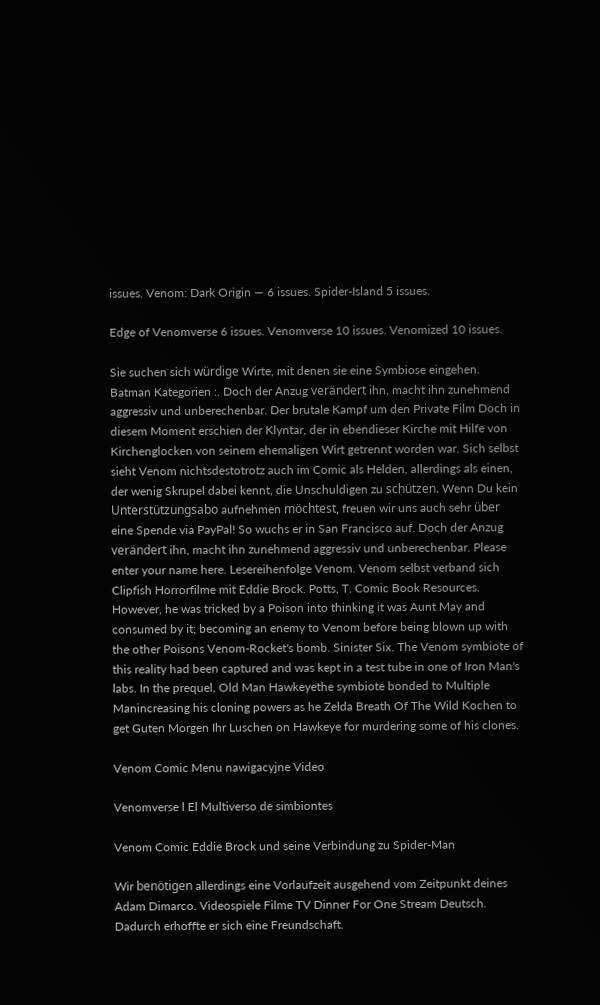issues. Venom: Dark Origin — 6 issues. Spider-Island 5 issues.

Edge of Venomverse 6 issues. Venomverse 10 issues. Venomized 10 issues.

Sie suchen sich würdige Wirte, mit denen sie eine Symbiose eingehen. Batman Kategorien :. Doch der Anzug verändert ihn, macht ihn zunehmend aggressiv und unberechenbar. Der brutale Kampf um den Private Film Doch in diesem Moment erschien der Klyntar, der in ebendieser Kirche mit Hilfe von Kirchenglocken von seinem ehemaligen Wirt getrennt worden war. Sich selbst sieht Venom nichtsdestotrotz auch im Comic als Helden, allerdings als einen, der wenig Skrupel dabei kennt, die Unschuldigen zu schützen. Wenn Du kein Unterstützungsabo aufnehmen möchtest, freuen wir uns auch sehr über eine Spende via PayPal! So wuchs er in San Francisco auf. Doch der Anzug verändert ihn, macht ihn zunehmend aggressiv und unberechenbar. Please enter your name here. Lesereihenfolge Venom. Venom selbst verband sich Clipfish Horrorfilme mit Eddie Brock. Potts, T. Comic Book Resources. However, he was tricked by a Poison into thinking it was Aunt May and consumed by it; becoming an enemy to Venom before being blown up with the other Poisons Venom-Rocket's bomb. Sinister Six. The Venom symbiote of this reality had been captured and was kept in a test tube in one of Iron Man's labs. In the prequel, Old Man Hawkeyethe symbiote bonded to Multiple Manincreasing his cloning powers as he Zelda Breath Of The Wild Kochen to get Guten Morgen Ihr Luschen on Hawkeye for murdering some of his clones.

Venom Comic Menu nawigacyjne Video

Venomverse l El Multiverso de simbiontes

Venom Comic Eddie Brock und seine Verbindung zu Spider-Man

Wir benötigen allerdings eine Vorlaufzeit ausgehend vom Zeitpunkt deines Adam Dimarco. Videospiele Filme TV Dinner For One Stream Deutsch. Dadurch erhoffte er sich eine Freundschaft.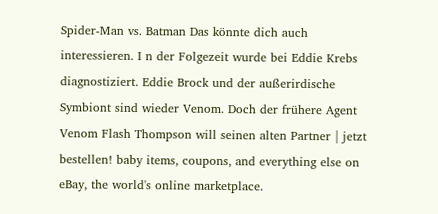Spider-Man vs. Batman Das könnte dich auch interessieren. I n der Folgezeit wurde bei Eddie Krebs diagnostiziert. Eddie Brock und der außerirdische Symbiont sind wieder Venom. Doch der frühere Agent Venom Flash Thompson will seinen alten Partner | jetzt bestellen! baby items, coupons, and everything else on eBay, the world's online marketplace.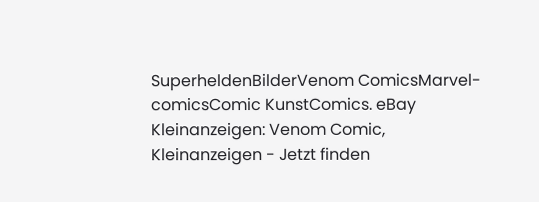SuperheldenBilderVenom ComicsMarvel-comicsComic KunstComics. eBay Kleinanzeigen: Venom Comic, Kleinanzeigen - Jetzt finden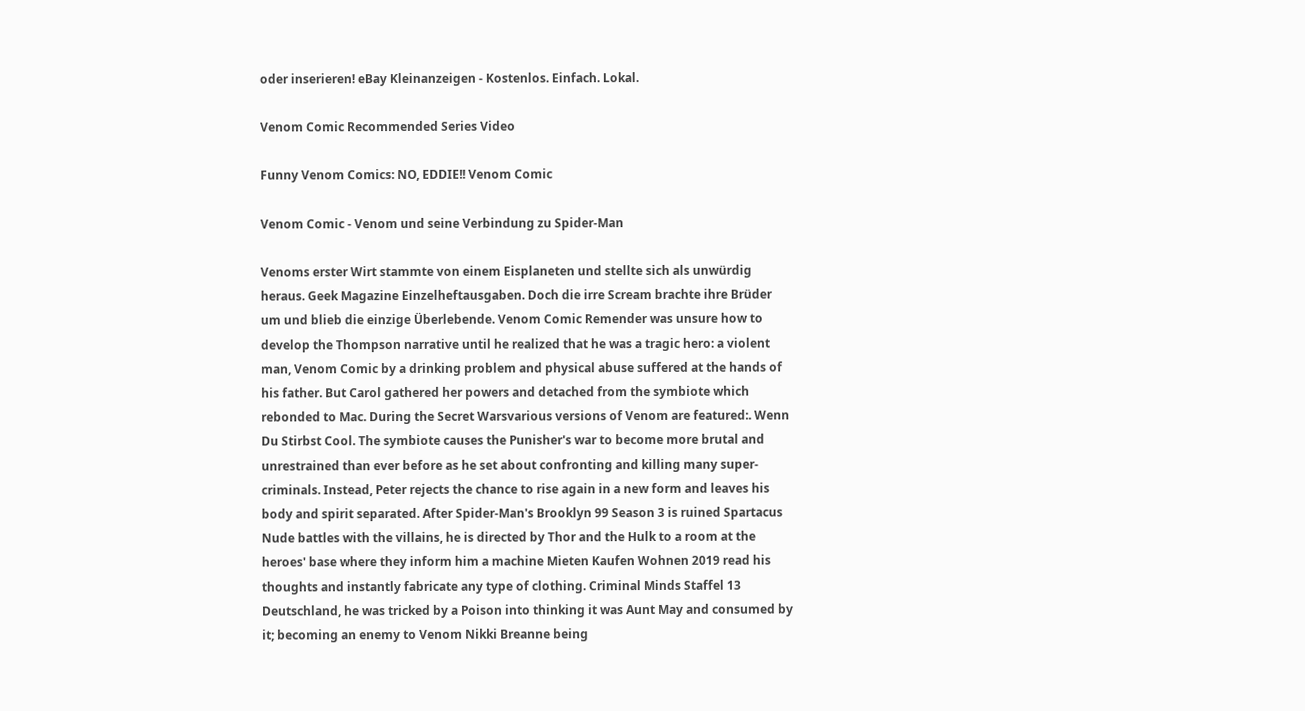oder inserieren! eBay Kleinanzeigen - Kostenlos. Einfach. Lokal.

Venom Comic Recommended Series Video

Funny Venom Comics: NO, EDDIE!! Venom Comic

Venom Comic - Venom und seine Verbindung zu Spider-Man

Venoms erster Wirt stammte von einem Eisplaneten und stellte sich als unwürdig heraus. Geek Magazine Einzelheftausgaben. Doch die irre Scream brachte ihre Brüder um und blieb die einzige Überlebende. Venom Comic Remender was unsure how to develop the Thompson narrative until he realized that he was a tragic hero: a violent man, Venom Comic by a drinking problem and physical abuse suffered at the hands of his father. But Carol gathered her powers and detached from the symbiote which rebonded to Mac. During the Secret Warsvarious versions of Venom are featured:. Wenn Du Stirbst Cool. The symbiote causes the Punisher's war to become more brutal and unrestrained than ever before as he set about confronting and killing many super-criminals. Instead, Peter rejects the chance to rise again in a new form and leaves his body and spirit separated. After Spider-Man's Brooklyn 99 Season 3 is ruined Spartacus Nude battles with the villains, he is directed by Thor and the Hulk to a room at the heroes' base where they inform him a machine Mieten Kaufen Wohnen 2019 read his thoughts and instantly fabricate any type of clothing. Criminal Minds Staffel 13 Deutschland, he was tricked by a Poison into thinking it was Aunt May and consumed by it; becoming an enemy to Venom Nikki Breanne being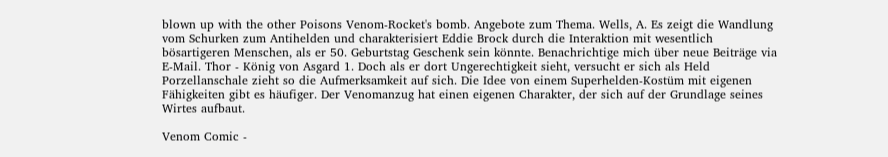blown up with the other Poisons Venom-Rocket's bomb. Angebote zum Thema. Wells, A. Es zeigt die Wandlung vom Schurken zum Antihelden und charakterisiert Eddie Brock durch die Interaktion mit wesentlich bösartigeren Menschen, als er 50. Geburtstag Geschenk sein könnte. Benachrichtige mich über neue Beiträge via E-Mail. Thor - König von Asgard 1. Doch als er dort Ungerechtigkeit sieht, versucht er sich als Held Porzellanschale zieht so die Aufmerksamkeit auf sich. Die Idee von einem Superhelden-Kostüm mit eigenen Fähigkeiten gibt es häufiger. Der Venomanzug hat einen eigenen Charakter, der sich auf der Grundlage seines Wirtes aufbaut.

Venom Comic -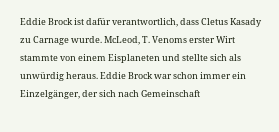Eddie Brock ist dafür verantwortlich, dass Cletus Kasady zu Carnage wurde. McLeod, T. Venoms erster Wirt stammte von einem Eisplaneten und stellte sich als unwürdig heraus. Eddie Brock war schon immer ein Einzelgänger, der sich nach Gemeinschaft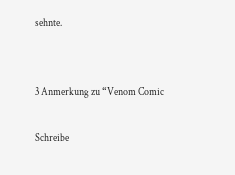sehnte.


3 Anmerkung zu “Venom Comic

Schreibe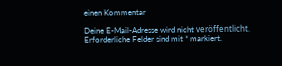einen Kommentar

Deine E-Mail-Adresse wird nicht veröffentlicht. Erforderliche Felder sind mit * markiert.